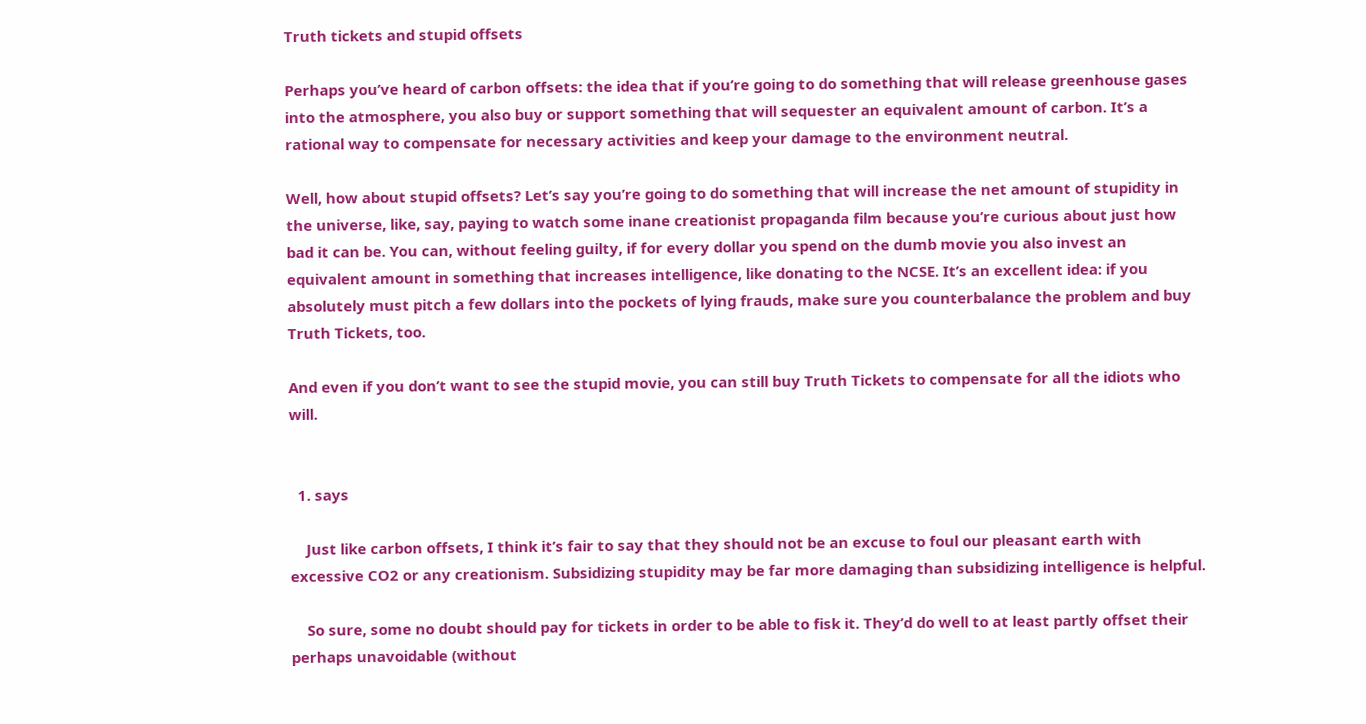Truth tickets and stupid offsets

Perhaps you’ve heard of carbon offsets: the idea that if you’re going to do something that will release greenhouse gases into the atmosphere, you also buy or support something that will sequester an equivalent amount of carbon. It’s a rational way to compensate for necessary activities and keep your damage to the environment neutral.

Well, how about stupid offsets? Let’s say you’re going to do something that will increase the net amount of stupidity in the universe, like, say, paying to watch some inane creationist propaganda film because you’re curious about just how bad it can be. You can, without feeling guilty, if for every dollar you spend on the dumb movie you also invest an equivalent amount in something that increases intelligence, like donating to the NCSE. It’s an excellent idea: if you absolutely must pitch a few dollars into the pockets of lying frauds, make sure you counterbalance the problem and buy Truth Tickets, too.

And even if you don’t want to see the stupid movie, you can still buy Truth Tickets to compensate for all the idiots who will.


  1. says

    Just like carbon offsets, I think it’s fair to say that they should not be an excuse to foul our pleasant earth with excessive CO2 or any creationism. Subsidizing stupidity may be far more damaging than subsidizing intelligence is helpful.

    So sure, some no doubt should pay for tickets in order to be able to fisk it. They’d do well to at least partly offset their perhaps unavoidable (without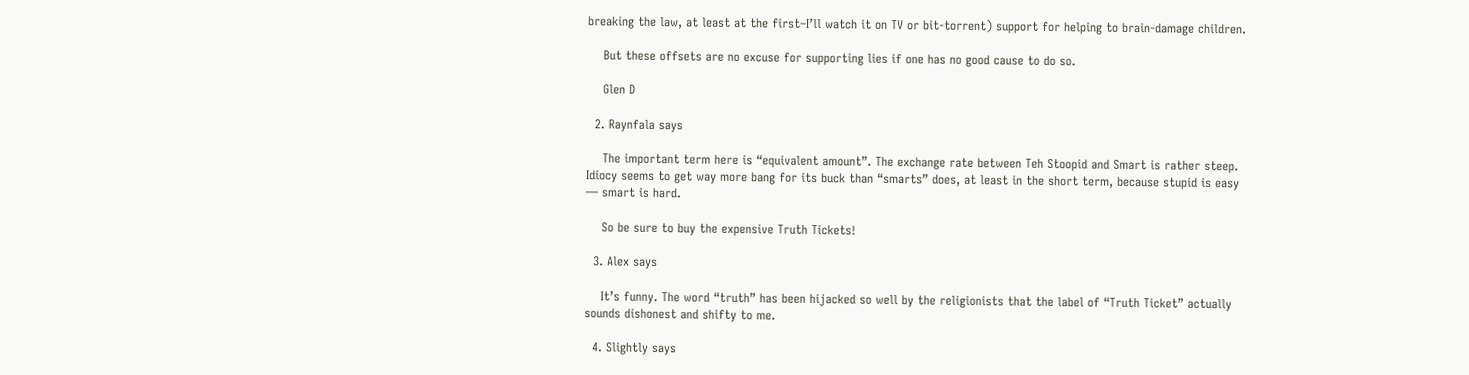breaking the law, at least at the first–I’ll watch it on TV or bit-torrent) support for helping to brain-damage children.

    But these offsets are no excuse for supporting lies if one has no good cause to do so.

    Glen D

  2. Raynfala says

    The important term here is “equivalent amount”. The exchange rate between Teh Stoopid and Smart is rather steep. Idiocy seems to get way more bang for its buck than “smarts” does, at least in the short term, because stupid is easy — smart is hard.

    So be sure to buy the expensive Truth Tickets!

  3. Alex says

    It’s funny. The word “truth” has been hijacked so well by the religionists that the label of “Truth Ticket” actually sounds dishonest and shifty to me.

  4. Slightly says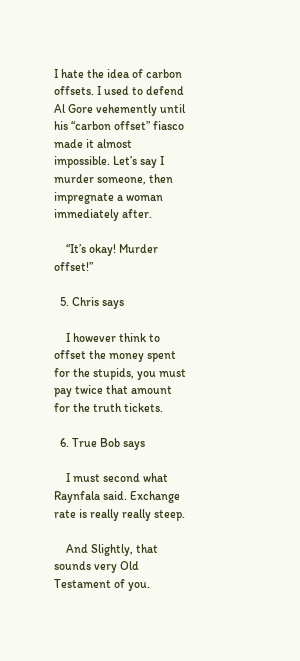I hate the idea of carbon offsets. I used to defend Al Gore vehemently until his “carbon offset” fiasco made it almost impossible. Let’s say I murder someone, then impregnate a woman immediately after.

    “It’s okay! Murder offset!”

  5. Chris says

    I however think to offset the money spent for the stupids, you must pay twice that amount for the truth tickets.

  6. True Bob says

    I must second what Raynfala said. Exchange rate is really really steep.

    And Slightly, that sounds very Old Testament of you.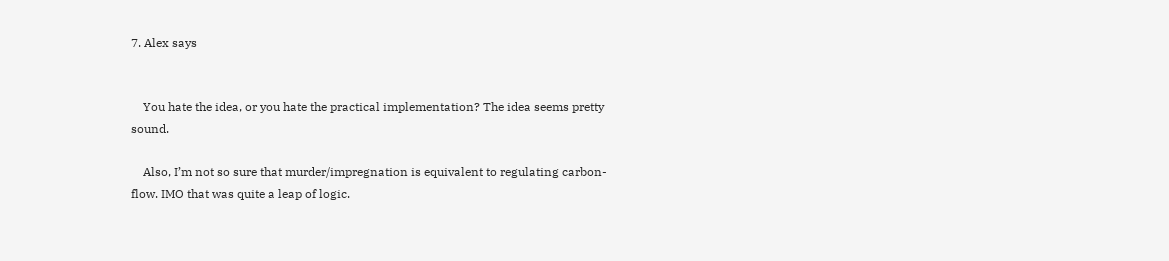7. Alex says


    You hate the idea, or you hate the practical implementation? The idea seems pretty sound.

    Also, I’m not so sure that murder/impregnation is equivalent to regulating carbon-flow. IMO that was quite a leap of logic.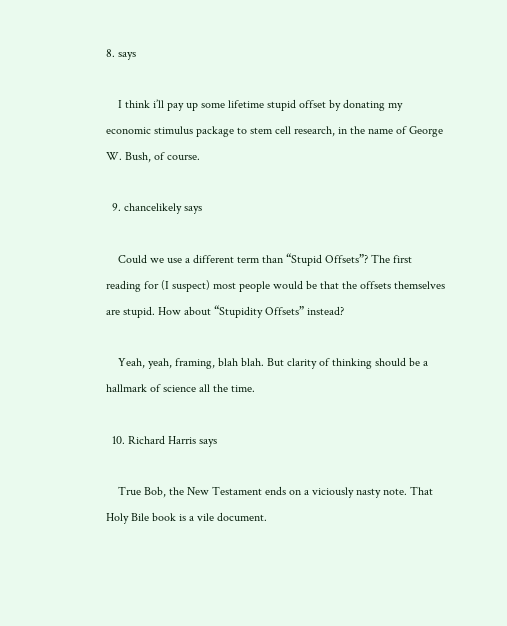8. says

    I think i’ll pay up some lifetime stupid offset by donating my economic stimulus package to stem cell research, in the name of George W. Bush, of course.

  9. chancelikely says

    Could we use a different term than “Stupid Offsets”? The first reading for (I suspect) most people would be that the offsets themselves are stupid. How about “Stupidity Offsets” instead?

    Yeah, yeah, framing, blah blah. But clarity of thinking should be a hallmark of science all the time.

  10. Richard Harris says

    True Bob, the New Testament ends on a viciously nasty note. That Holy Bile book is a vile document.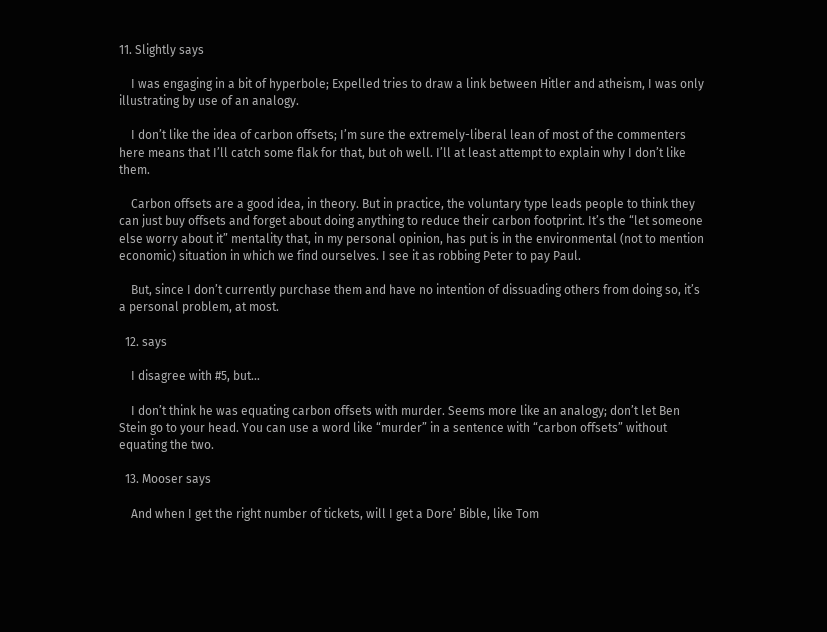11. Slightly says

    I was engaging in a bit of hyperbole; Expelled tries to draw a link between Hitler and atheism, I was only illustrating by use of an analogy.

    I don’t like the idea of carbon offsets; I’m sure the extremely-liberal lean of most of the commenters here means that I’ll catch some flak for that, but oh well. I’ll at least attempt to explain why I don’t like them.

    Carbon offsets are a good idea, in theory. But in practice, the voluntary type leads people to think they can just buy offsets and forget about doing anything to reduce their carbon footprint. It’s the “let someone else worry about it” mentality that, in my personal opinion, has put is in the environmental (not to mention economic) situation in which we find ourselves. I see it as robbing Peter to pay Paul.

    But, since I don’t currently purchase them and have no intention of dissuading others from doing so, it’s a personal problem, at most.

  12. says

    I disagree with #5, but…

    I don’t think he was equating carbon offsets with murder. Seems more like an analogy; don’t let Ben Stein go to your head. You can use a word like “murder” in a sentence with “carbon offsets” without equating the two.

  13. Mooser says

    And when I get the right number of tickets, will I get a Dore’ Bible, like Tom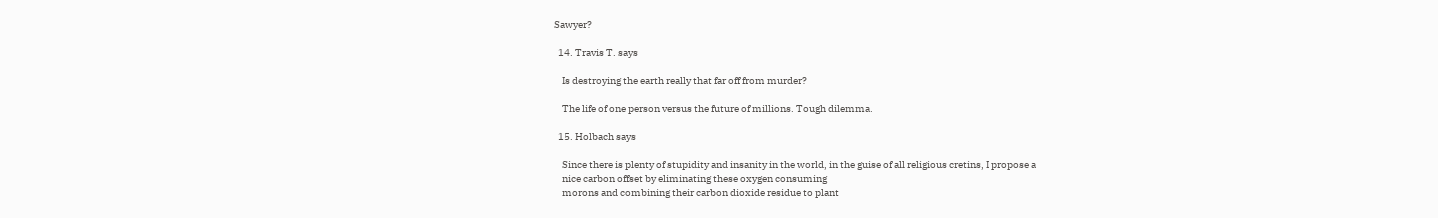Sawyer?

  14. Travis T. says

    Is destroying the earth really that far off from murder?

    The life of one person versus the future of millions. Tough dilemma.

  15. Holbach says

    Since there is plenty of stupidity and insanity in the world, in the guise of all religious cretins, I propose a
    nice carbon offset by eliminating these oxygen consuming
    morons and combining their carbon dioxide residue to plant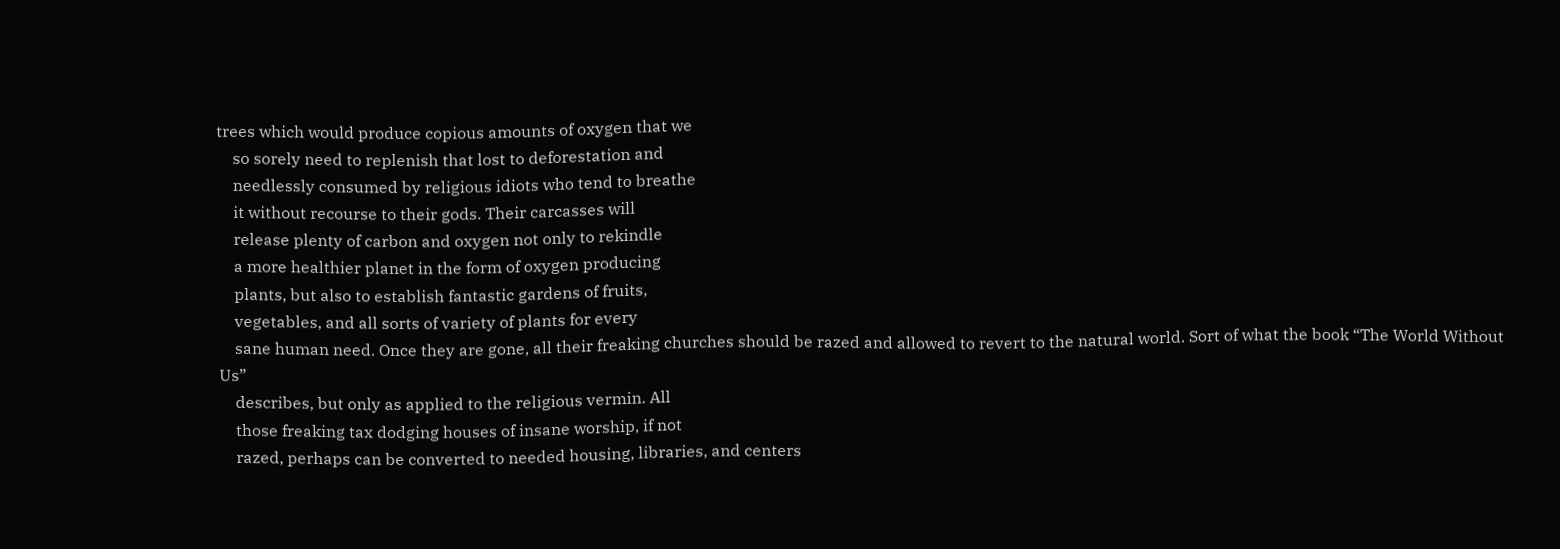trees which would produce copious amounts of oxygen that we
    so sorely need to replenish that lost to deforestation and
    needlessly consumed by religious idiots who tend to breathe
    it without recourse to their gods. Their carcasses will
    release plenty of carbon and oxygen not only to rekindle
    a more healthier planet in the form of oxygen producing
    plants, but also to establish fantastic gardens of fruits,
    vegetables, and all sorts of variety of plants for every
    sane human need. Once they are gone, all their freaking churches should be razed and allowed to revert to the natural world. Sort of what the book “The World Without Us”
    describes, but only as applied to the religious vermin. All
    those freaking tax dodging houses of insane worship, if not
    razed, perhaps can be converted to needed housing, libraries, and centers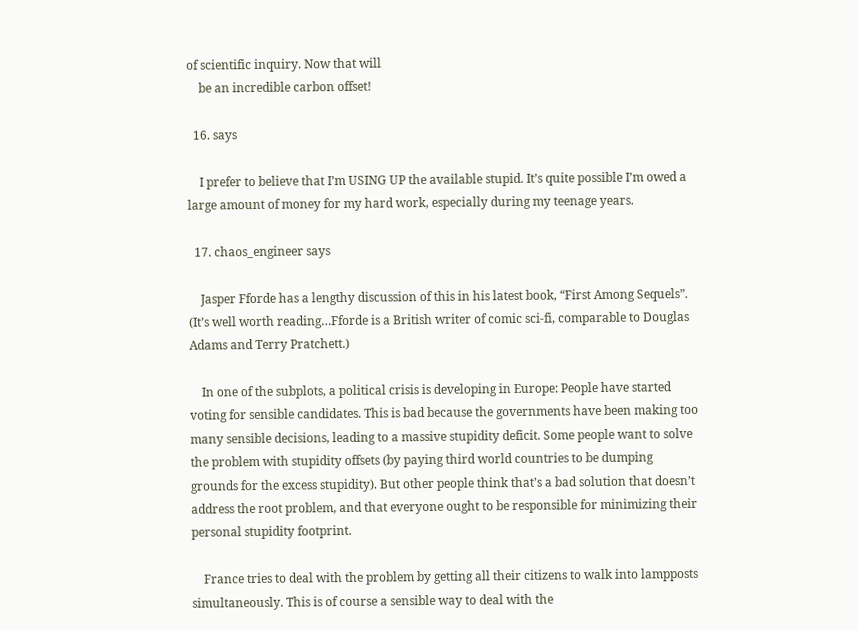of scientific inquiry. Now that will
    be an incredible carbon offset!

  16. says

    I prefer to believe that I’m USING UP the available stupid. It’s quite possible I’m owed a large amount of money for my hard work, especially during my teenage years.

  17. chaos_engineer says

    Jasper Fforde has a lengthy discussion of this in his latest book, “First Among Sequels”. (It’s well worth reading…Fforde is a British writer of comic sci-fi, comparable to Douglas Adams and Terry Pratchett.)

    In one of the subplots, a political crisis is developing in Europe: People have started voting for sensible candidates. This is bad because the governments have been making too many sensible decisions, leading to a massive stupidity deficit. Some people want to solve the problem with stupidity offsets (by paying third world countries to be dumping grounds for the excess stupidity). But other people think that’s a bad solution that doesn’t address the root problem, and that everyone ought to be responsible for minimizing their personal stupidity footprint.

    France tries to deal with the problem by getting all their citizens to walk into lampposts simultaneously. This is of course a sensible way to deal with the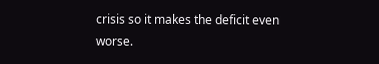crisis so it makes the deficit even worse.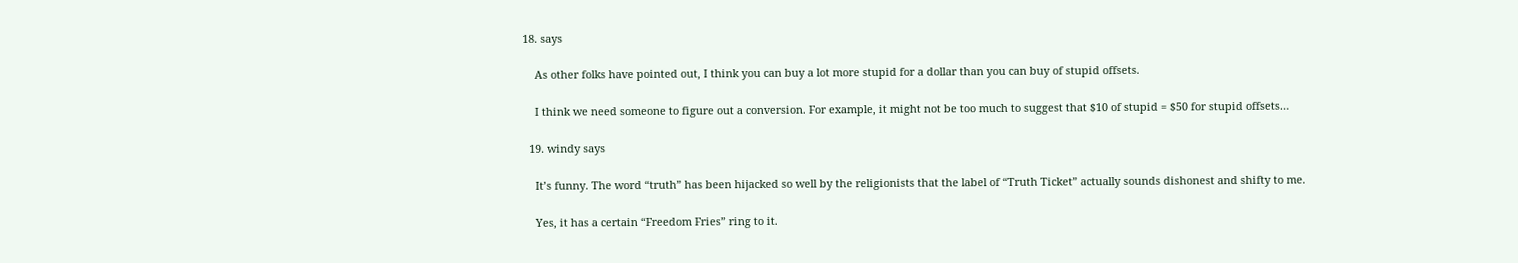18. says

    As other folks have pointed out, I think you can buy a lot more stupid for a dollar than you can buy of stupid offsets.

    I think we need someone to figure out a conversion. For example, it might not be too much to suggest that $10 of stupid = $50 for stupid offsets…

  19. windy says

    It’s funny. The word “truth” has been hijacked so well by the religionists that the label of “Truth Ticket” actually sounds dishonest and shifty to me.

    Yes, it has a certain “Freedom Fries” ring to it.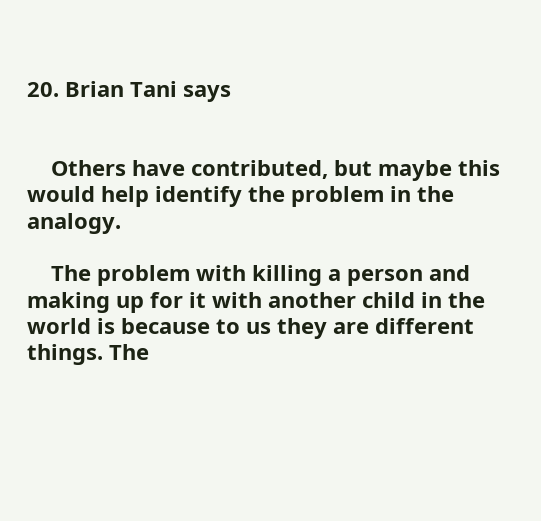20. Brian Tani says


    Others have contributed, but maybe this would help identify the problem in the analogy.

    The problem with killing a person and making up for it with another child in the world is because to us they are different things. The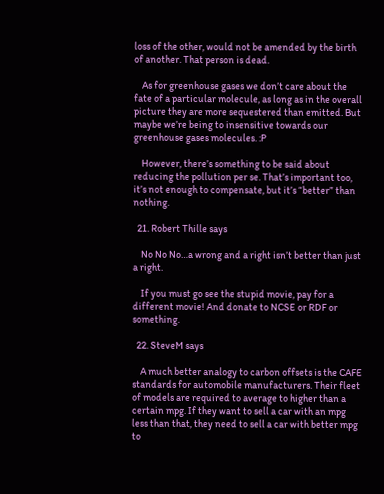loss of the other, would not be amended by the birth of another. That person is dead.

    As for greenhouse gases we don’t care about the fate of a particular molecule, as long as in the overall picture they are more sequestered than emitted. But maybe we’re being to insensitive towards our greenhouse gases molecules. :P

    However, there’s something to be said about reducing the pollution per se. That’s important too, it’s not enough to compensate, but it’s “better” than nothing.

  21. Robert Thille says

    No No No…a wrong and a right isn’t better than just a right.

    If you must go see the stupid movie, pay for a different movie! And donate to NCSE or RDF or something.

  22. SteveM says

    A much better analogy to carbon offsets is the CAFE standards for automobile manufacturers. Their fleet of models are required to average to higher than a certain mpg. If they want to sell a car with an mpg less than that, they need to sell a car with better mpg to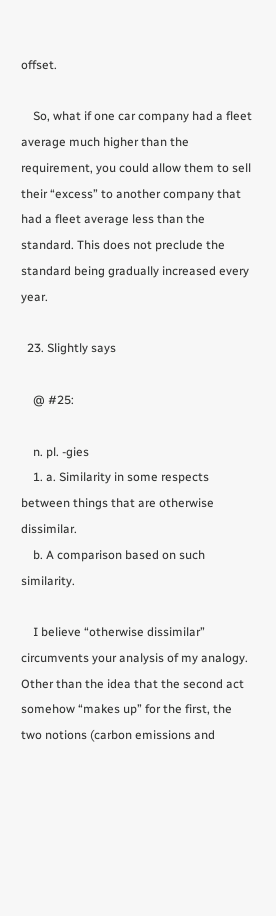offset.

    So, what if one car company had a fleet average much higher than the requirement, you could allow them to sell their “excess” to another company that had a fleet average less than the standard. This does not preclude the standard being gradually increased every year.

  23. Slightly says

    @ #25:

    n. pl. -gies
    1. a. Similarity in some respects between things that are otherwise dissimilar.
    b. A comparison based on such similarity.

    I believe “otherwise dissimilar” circumvents your analysis of my analogy. Other than the idea that the second act somehow “makes up” for the first, the two notions (carbon emissions and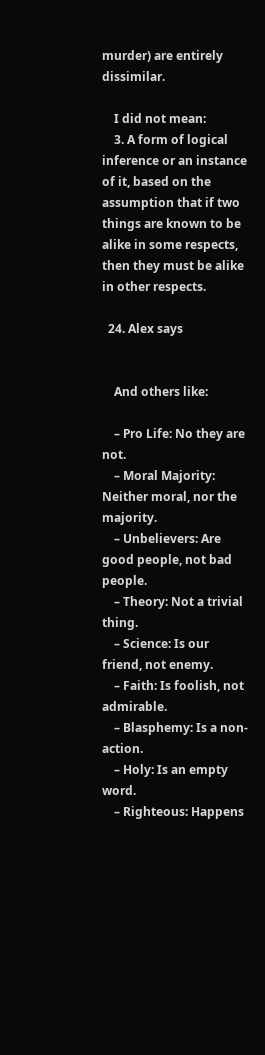murder) are entirely dissimilar.

    I did not mean:
    3. A form of logical inference or an instance of it, based on the assumption that if two things are known to be alike in some respects, then they must be alike in other respects.

  24. Alex says


    And others like:

    – Pro Life: No they are not.
    – Moral Majority: Neither moral, nor the majority.
    – Unbelievers: Are good people, not bad people.
    – Theory: Not a trivial thing.
    – Science: Is our friend, not enemy.
    – Faith: Is foolish, not admirable.
    – Blasphemy: Is a non-action.
    – Holy: Is an empty word.
    – Righteous: Happens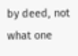by deed, not what one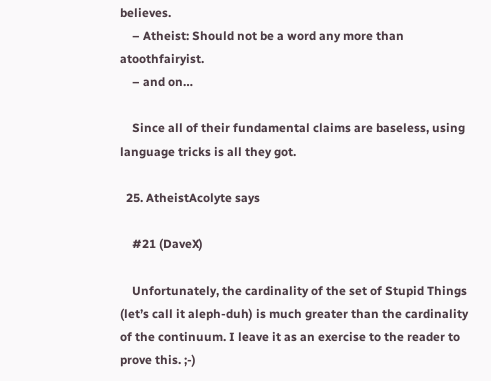believes.
    – Atheist: Should not be a word any more than atoothfairyist.
    – and on…

    Since all of their fundamental claims are baseless, using language tricks is all they got.

  25. AtheistAcolyte says

    #21 (DaveX)

    Unfortunately, the cardinality of the set of Stupid Things (let’s call it aleph-duh) is much greater than the cardinality of the continuum. I leave it as an exercise to the reader to prove this. ;-)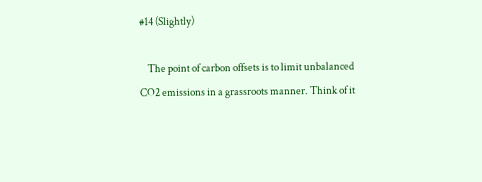#14 (Slightly)

    The point of carbon offsets is to limit unbalanced CO2 emissions in a grassroots manner. Think of it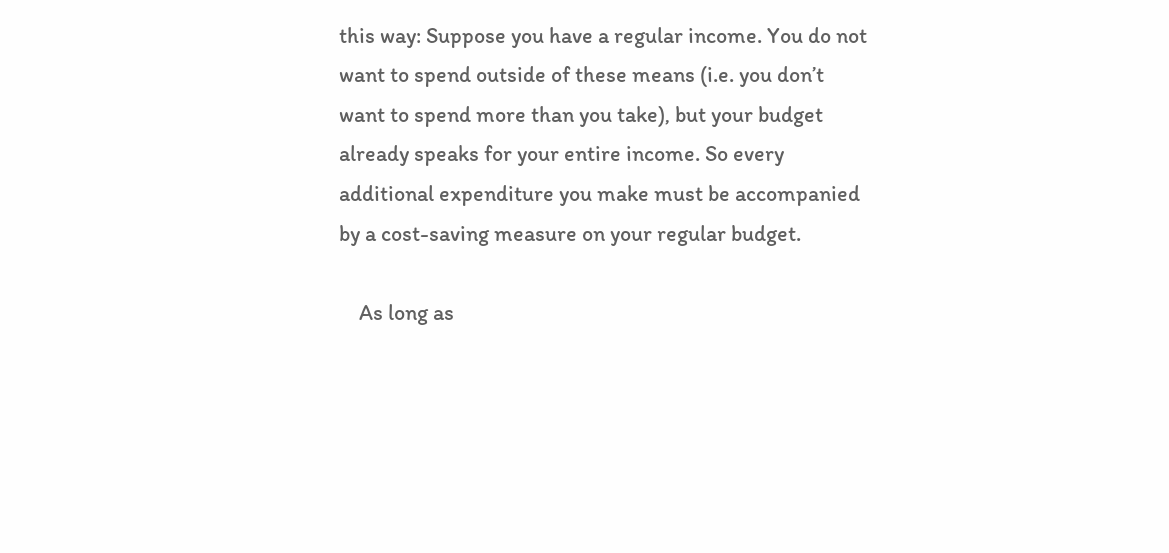this way: Suppose you have a regular income. You do not want to spend outside of these means (i.e. you don’t want to spend more than you take), but your budget already speaks for your entire income. So every additional expenditure you make must be accompanied by a cost-saving measure on your regular budget.

    As long as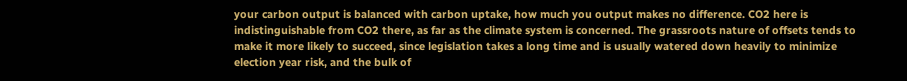your carbon output is balanced with carbon uptake, how much you output makes no difference. CO2 here is indistinguishable from CO2 there, as far as the climate system is concerned. The grassroots nature of offsets tends to make it more likely to succeed, since legislation takes a long time and is usually watered down heavily to minimize election year risk, and the bulk of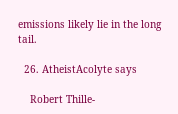emissions likely lie in the long tail.

  26. AtheistAcolyte says

    Robert Thille-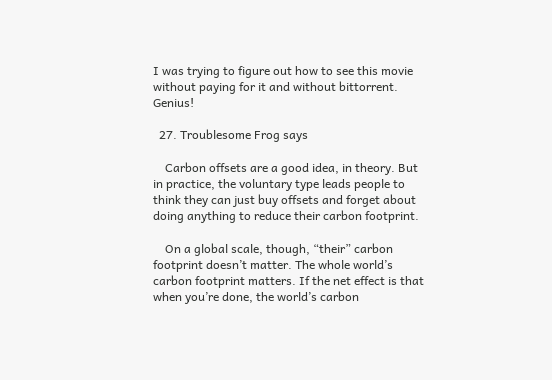I was trying to figure out how to see this movie without paying for it and without bittorrent. Genius!

  27. Troublesome Frog says

    Carbon offsets are a good idea, in theory. But in practice, the voluntary type leads people to think they can just buy offsets and forget about doing anything to reduce their carbon footprint.

    On a global scale, though, “their” carbon footprint doesn’t matter. The whole world’s carbon footprint matters. If the net effect is that when you’re done, the world’s carbon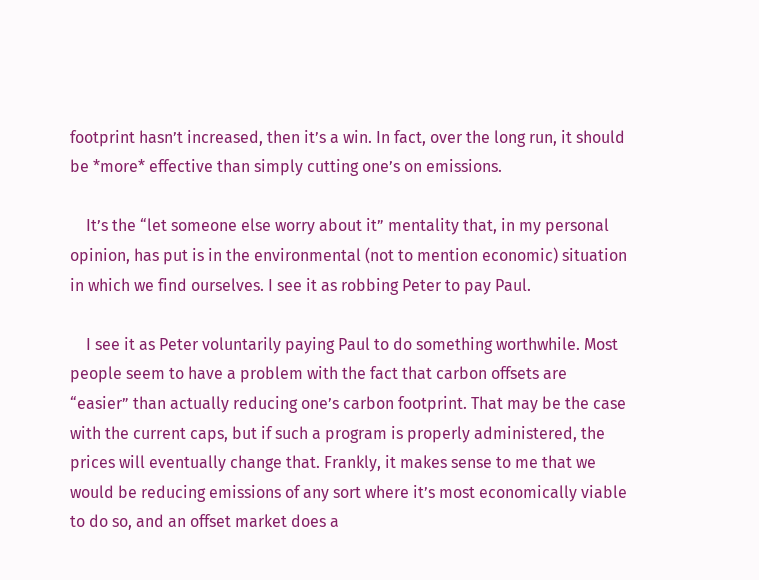footprint hasn’t increased, then it’s a win. In fact, over the long run, it should be *more* effective than simply cutting one’s on emissions.

    It’s the “let someone else worry about it” mentality that, in my personal opinion, has put is in the environmental (not to mention economic) situation in which we find ourselves. I see it as robbing Peter to pay Paul.

    I see it as Peter voluntarily paying Paul to do something worthwhile. Most people seem to have a problem with the fact that carbon offsets are “easier” than actually reducing one’s carbon footprint. That may be the case with the current caps, but if such a program is properly administered, the prices will eventually change that. Frankly, it makes sense to me that we would be reducing emissions of any sort where it’s most economically viable to do so, and an offset market does a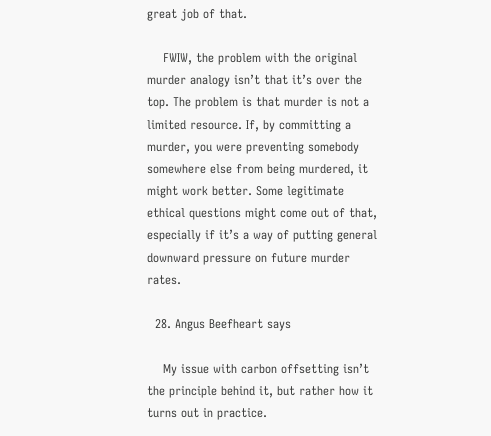great job of that.

    FWIW, the problem with the original murder analogy isn’t that it’s over the top. The problem is that murder is not a limited resource. If, by committing a murder, you were preventing somebody somewhere else from being murdered, it might work better. Some legitimate ethical questions might come out of that, especially if it’s a way of putting general downward pressure on future murder rates.

  28. Angus Beefheart says

    My issue with carbon offsetting isn’t the principle behind it, but rather how it turns out in practice.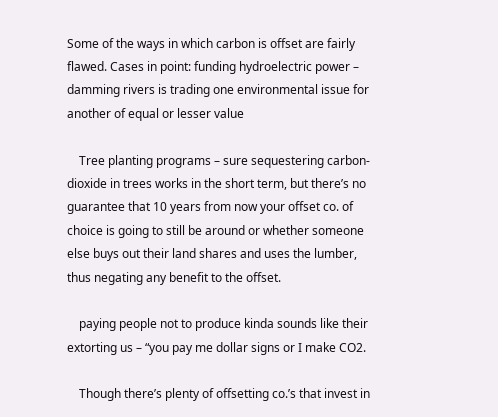Some of the ways in which carbon is offset are fairly flawed. Cases in point: funding hydroelectric power – damming rivers is trading one environmental issue for another of equal or lesser value

    Tree planting programs – sure sequestering carbon-dioxide in trees works in the short term, but there’s no guarantee that 10 years from now your offset co. of choice is going to still be around or whether someone else buys out their land shares and uses the lumber, thus negating any benefit to the offset.

    paying people not to produce kinda sounds like their extorting us – “you pay me dollar signs or I make CO2.

    Though there’s plenty of offsetting co.’s that invest in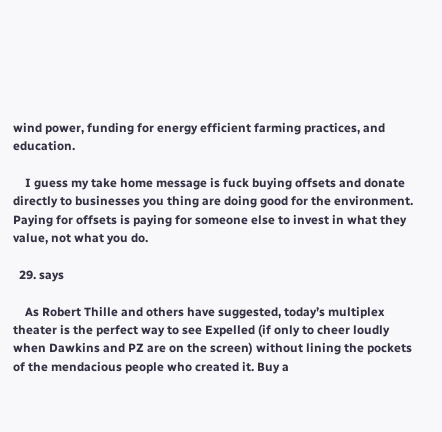wind power, funding for energy efficient farming practices, and education.

    I guess my take home message is fuck buying offsets and donate directly to businesses you thing are doing good for the environment. Paying for offsets is paying for someone else to invest in what they value, not what you do.

  29. says

    As Robert Thille and others have suggested, today’s multiplex theater is the perfect way to see Expelled (if only to cheer loudly when Dawkins and PZ are on the screen) without lining the pockets of the mendacious people who created it. Buy a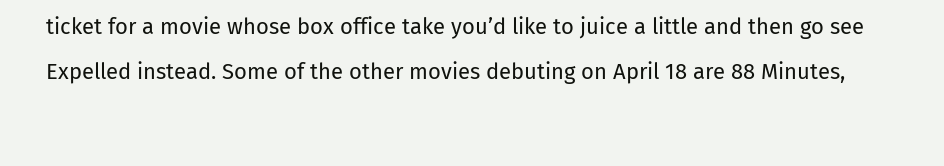ticket for a movie whose box office take you’d like to juice a little and then go see Expelled instead. Some of the other movies debuting on April 18 are 88 Minutes,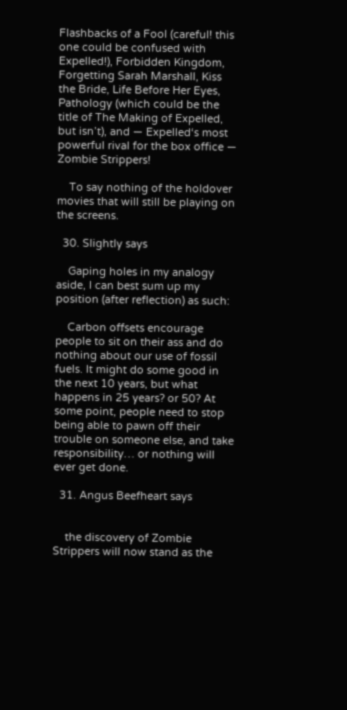Flashbacks of a Fool (careful! this one could be confused with Expelled!), Forbidden Kingdom, Forgetting Sarah Marshall, Kiss the Bride, Life Before Her Eyes, Pathology (which could be the title of The Making of Expelled, but isn’t), and — Expelled‘s most powerful rival for the box office — Zombie Strippers!

    To say nothing of the holdover movies that will still be playing on the screens.

  30. Slightly says

    Gaping holes in my analogy aside, I can best sum up my position (after reflection) as such:

    Carbon offsets encourage people to sit on their ass and do nothing about our use of fossil fuels. It might do some good in the next 10 years, but what happens in 25 years? or 50? At some point, people need to stop being able to pawn off their trouble on someone else, and take responsibility… or nothing will ever get done.

  31. Angus Beefheart says


    the discovery of Zombie Strippers will now stand as the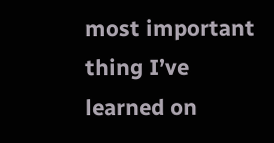most important thing I’ve learned on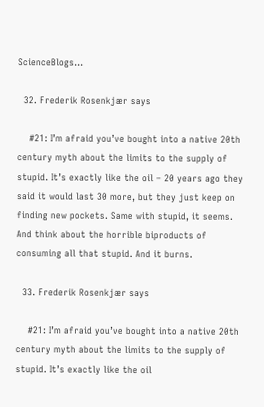ScienceBlogs…

  32. Frederik Rosenkjær says

    #21: I’m afraid you’ve bought into a native 20th century myth about the limits to the supply of stupid. It’s exactly like the oil – 20 years ago they said it would last 30 more, but they just keep on finding new pockets. Same with stupid, it seems. And think about the horrible biproducts of consuming all that stupid. And it burns.

  33. Frederik Rosenkjær says

    #21: I’m afraid you’ve bought into a native 20th century myth about the limits to the supply of stupid. It’s exactly like the oil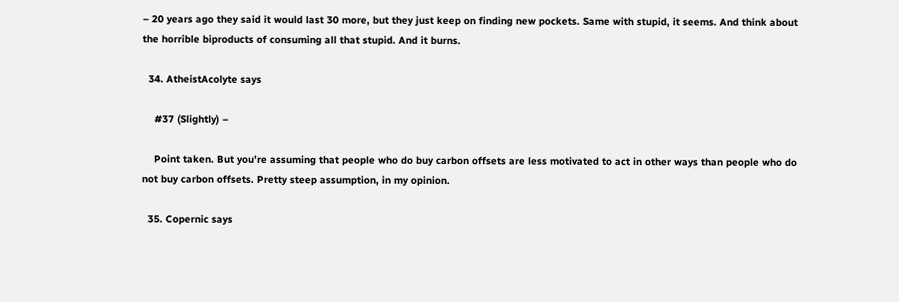– 20 years ago they said it would last 30 more, but they just keep on finding new pockets. Same with stupid, it seems. And think about the horrible biproducts of consuming all that stupid. And it burns.

  34. AtheistAcolyte says

    #37 (Slightly) –

    Point taken. But you’re assuming that people who do buy carbon offsets are less motivated to act in other ways than people who do not buy carbon offsets. Pretty steep assumption, in my opinion.

  35. Copernic says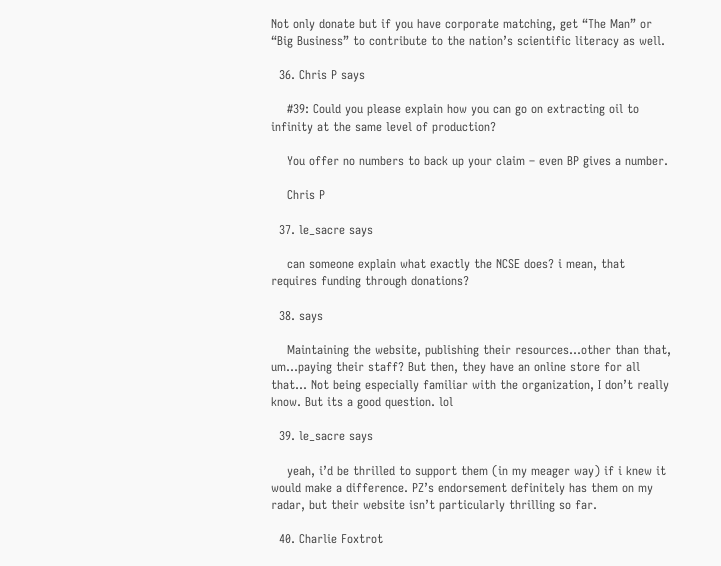Not only donate but if you have corporate matching, get “The Man” or “Big Business” to contribute to the nation’s scientific literacy as well.

  36. Chris P says

    #39: Could you please explain how you can go on extracting oil to infinity at the same level of production?

    You offer no numbers to back up your claim – even BP gives a number.

    Chris P

  37. le_sacre says

    can someone explain what exactly the NCSE does? i mean, that requires funding through donations?

  38. says

    Maintaining the website, publishing their resources…other than that, um…paying their staff? But then, they have an online store for all that… Not being especially familiar with the organization, I don’t really know. But its a good question. lol

  39. le_sacre says

    yeah, i’d be thrilled to support them (in my meager way) if i knew it would make a difference. PZ’s endorsement definitely has them on my radar, but their website isn’t particularly thrilling so far.

  40. Charlie Foxtrot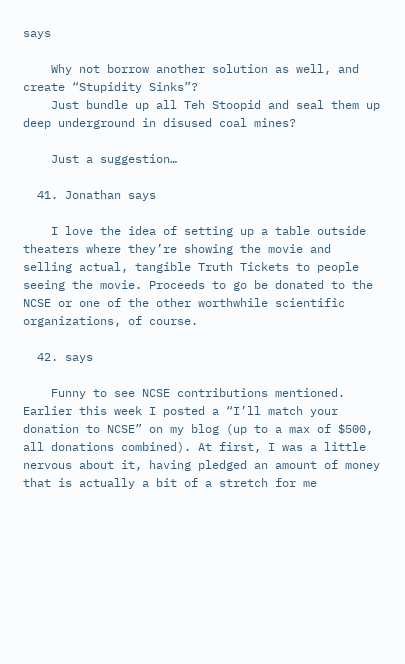says

    Why not borrow another solution as well, and create “Stupidity Sinks”?
    Just bundle up all Teh Stoopid and seal them up deep underground in disused coal mines?

    Just a suggestion…

  41. Jonathan says

    I love the idea of setting up a table outside theaters where they’re showing the movie and selling actual, tangible Truth Tickets to people seeing the movie. Proceeds to go be donated to the NCSE or one of the other worthwhile scientific organizations, of course.

  42. says

    Funny to see NCSE contributions mentioned. Earlier this week I posted a “I’ll match your donation to NCSE” on my blog (up to a max of $500, all donations combined). At first, I was a little nervous about it, having pledged an amount of money that is actually a bit of a stretch for me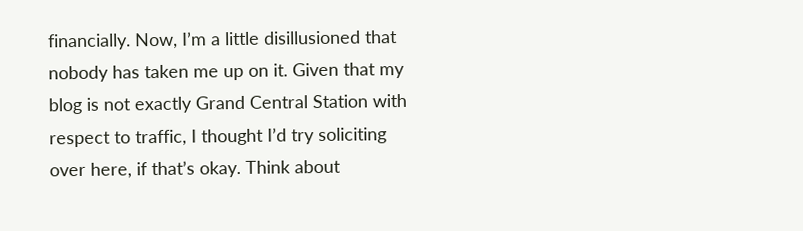financially. Now, I’m a little disillusioned that nobody has taken me up on it. Given that my blog is not exactly Grand Central Station with respect to traffic, I thought I’d try soliciting over here, if that’s okay. Think about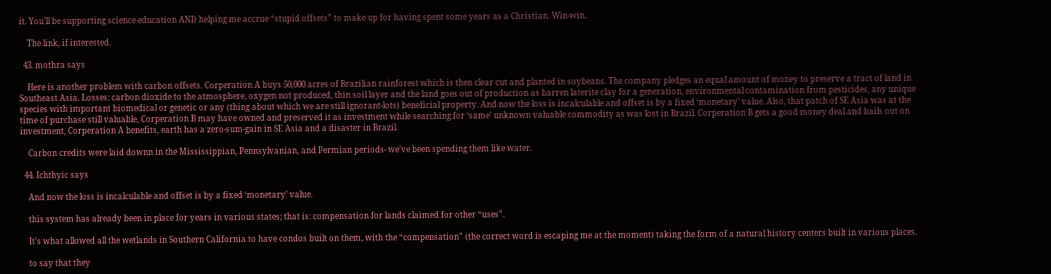it. You’ll be supporting science education AND helping me accrue “stupid offsets” to make up for having spent some years as a Christian. Win-win.

    The link, if interested.

  43. mothra says

    Here is another problem with carbon offsets. Corperation A buys 50,000 acres of Brazilian rainforest which is then clear cut and planted in soybeans. The company pledges an equal amount of money to preserve a tract of land in Southeast Asia. Losses: carbon dioxide to the atmosphere, oxygen not produced, thin soil layer and the land goes out of production as barren laterite clay for a generation, environmental contamination from pesticides, any unique species with important biomedical or genetic or any (thing about which we are still ignorant-lots) beneficial property. And now the loss is incalculable and offset is by a fixed ‘monetary’ value. Also, that patch of SE Asia was at the time of purchase still valuable, Corperation B may have owned and preserved it as investment while searching for ‘same’ unknown valuable commodity as was lost in Brazil. Corperation B gets a good money deal and bails out on investment, Corperation A benefits, earth has a zero-sum-gain in SE Asia and a disaster in Brazil.

    Carbon credits were laid downn in the Mississippian, Pennsylvanian, and Permian periods- we’ve been spending them like water.

  44. Ichthyic says

    And now the loss is incalculable and offset is by a fixed ‘monetary’ value.

    this system has already been in place for years in various states; that is: compensation for lands claimed for other “uses”.

    It’s what allowed all the wetlands in Southern California to have condos built on them, with the “compensation” (the correct word is escaping me at the moment) taking the form of a natural history centers built in various places.

    to say that they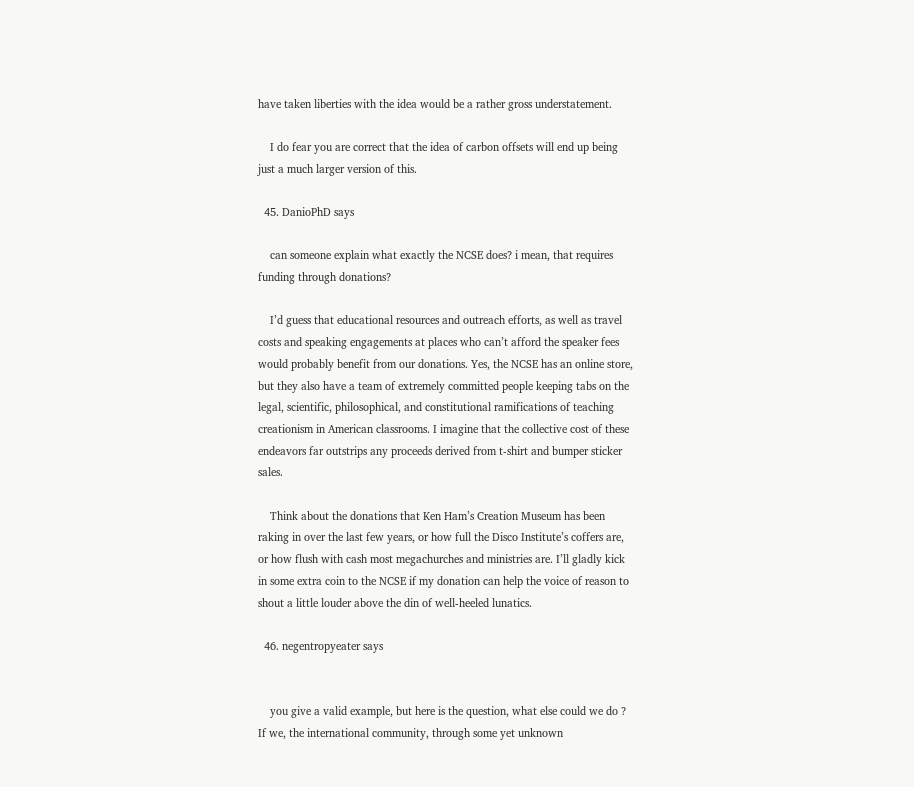have taken liberties with the idea would be a rather gross understatement.

    I do fear you are correct that the idea of carbon offsets will end up being just a much larger version of this.

  45. DanioPhD says

    can someone explain what exactly the NCSE does? i mean, that requires funding through donations?

    I’d guess that educational resources and outreach efforts, as well as travel costs and speaking engagements at places who can’t afford the speaker fees would probably benefit from our donations. Yes, the NCSE has an online store, but they also have a team of extremely committed people keeping tabs on the legal, scientific, philosophical, and constitutional ramifications of teaching creationism in American classrooms. I imagine that the collective cost of these endeavors far outstrips any proceeds derived from t-shirt and bumper sticker sales.

    Think about the donations that Ken Ham’s Creation Museum has been raking in over the last few years, or how full the Disco Institute’s coffers are, or how flush with cash most megachurches and ministries are. I’ll gladly kick in some extra coin to the NCSE if my donation can help the voice of reason to shout a little louder above the din of well-heeled lunatics.

  46. negentropyeater says


    you give a valid example, but here is the question, what else could we do ? If we, the international community, through some yet unknown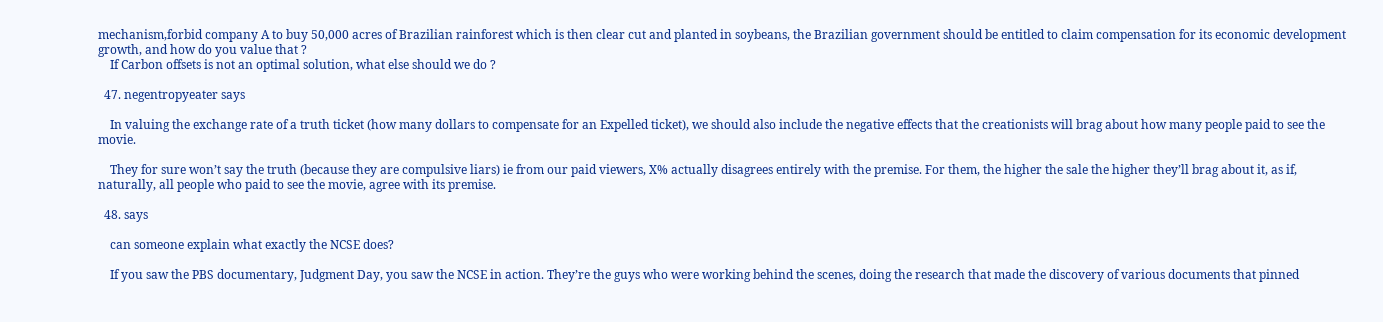mechanism,forbid company A to buy 50,000 acres of Brazilian rainforest which is then clear cut and planted in soybeans, the Brazilian government should be entitled to claim compensation for its economic development growth, and how do you value that ?
    If Carbon offsets is not an optimal solution, what else should we do ?

  47. negentropyeater says

    In valuing the exchange rate of a truth ticket (how many dollars to compensate for an Expelled ticket), we should also include the negative effects that the creationists will brag about how many people paid to see the movie.

    They for sure won’t say the truth (because they are compulsive liars) ie from our paid viewers, X% actually disagrees entirely with the premise. For them, the higher the sale the higher they’ll brag about it, as if, naturally, all people who paid to see the movie, agree with its premise.

  48. says

    can someone explain what exactly the NCSE does?

    If you saw the PBS documentary, Judgment Day, you saw the NCSE in action. They’re the guys who were working behind the scenes, doing the research that made the discovery of various documents that pinned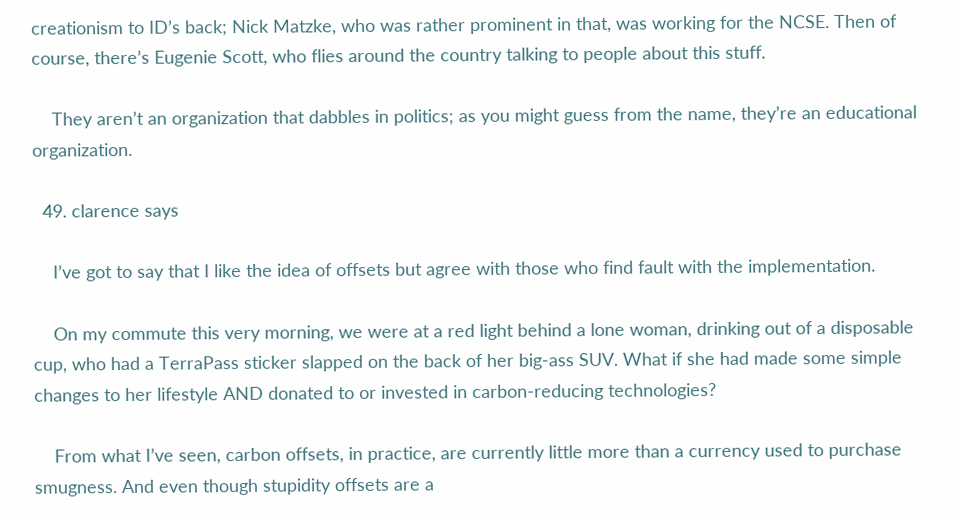creationism to ID’s back; Nick Matzke, who was rather prominent in that, was working for the NCSE. Then of course, there’s Eugenie Scott, who flies around the country talking to people about this stuff.

    They aren’t an organization that dabbles in politics; as you might guess from the name, they’re an educational organization.

  49. clarence says

    I’ve got to say that I like the idea of offsets but agree with those who find fault with the implementation.

    On my commute this very morning, we were at a red light behind a lone woman, drinking out of a disposable cup, who had a TerraPass sticker slapped on the back of her big-ass SUV. What if she had made some simple changes to her lifestyle AND donated to or invested in carbon-reducing technologies?

    From what I’ve seen, carbon offsets, in practice, are currently little more than a currency used to purchase smugness. And even though stupidity offsets are a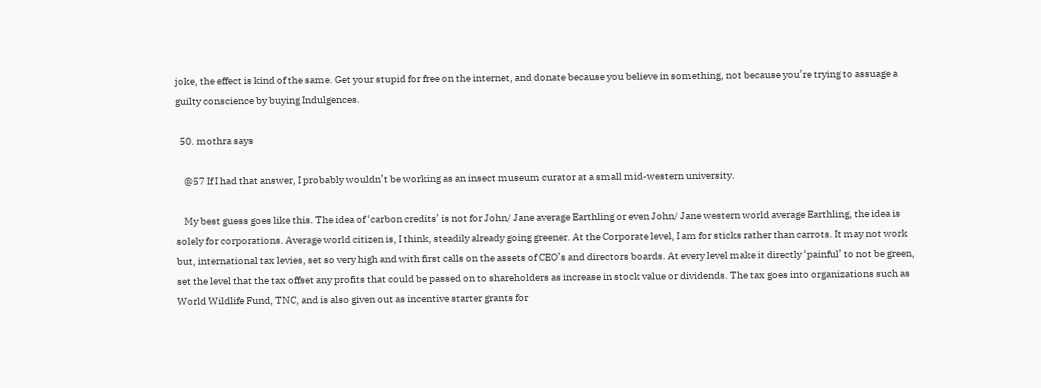joke, the effect is kind of the same. Get your stupid for free on the internet, and donate because you believe in something, not because you’re trying to assuage a guilty conscience by buying Indulgences.

  50. mothra says

    @57 If I had that answer, I probably wouldn’t be working as an insect museum curator at a small mid-western university.

    My best guess goes like this. The idea of ‘carbon credits’ is not for John/ Jane average Earthling or even John/ Jane western world average Earthling, the idea is solely for corporations. Average world citizen is, I think, steadily already going greener. At the Corporate level, I am for sticks rather than carrots. It may not work but, international tax levies, set so very high and with first calls on the assets of CEO’s and directors boards. At every level make it directly ‘painful’ to not be green, set the level that the tax offset any profits that could be passed on to shareholders as increase in stock value or dividends. The tax goes into organizations such as World Wildlife Fund, TNC, and is also given out as incentive starter grants for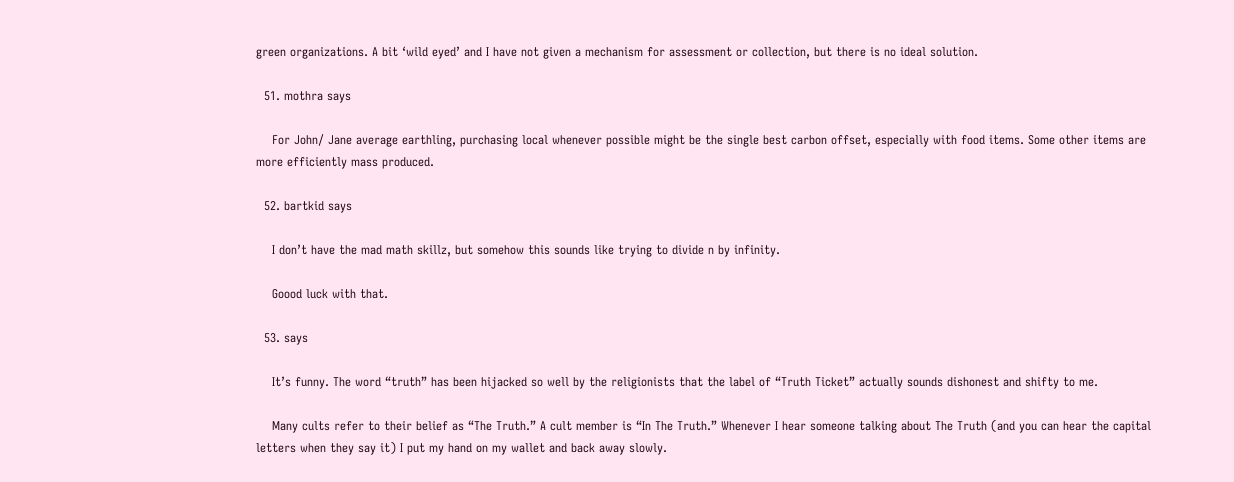green organizations. A bit ‘wild eyed’ and I have not given a mechanism for assessment or collection, but there is no ideal solution.

  51. mothra says

    For John/ Jane average earthling, purchasing local whenever possible might be the single best carbon offset, especially with food items. Some other items are more efficiently mass produced.

  52. bartkid says

    I don’t have the mad math skillz, but somehow this sounds like trying to divide n by infinity.

    Goood luck with that.

  53. says

    It’s funny. The word “truth” has been hijacked so well by the religionists that the label of “Truth Ticket” actually sounds dishonest and shifty to me.

    Many cults refer to their belief as “The Truth.” A cult member is “In The Truth.” Whenever I hear someone talking about The Truth (and you can hear the capital letters when they say it) I put my hand on my wallet and back away slowly.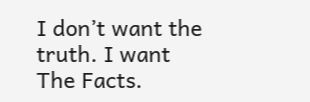I don’t want the truth. I want The Facts.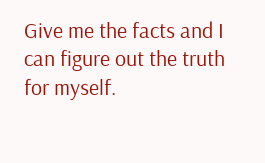Give me the facts and I can figure out the truth for myself.